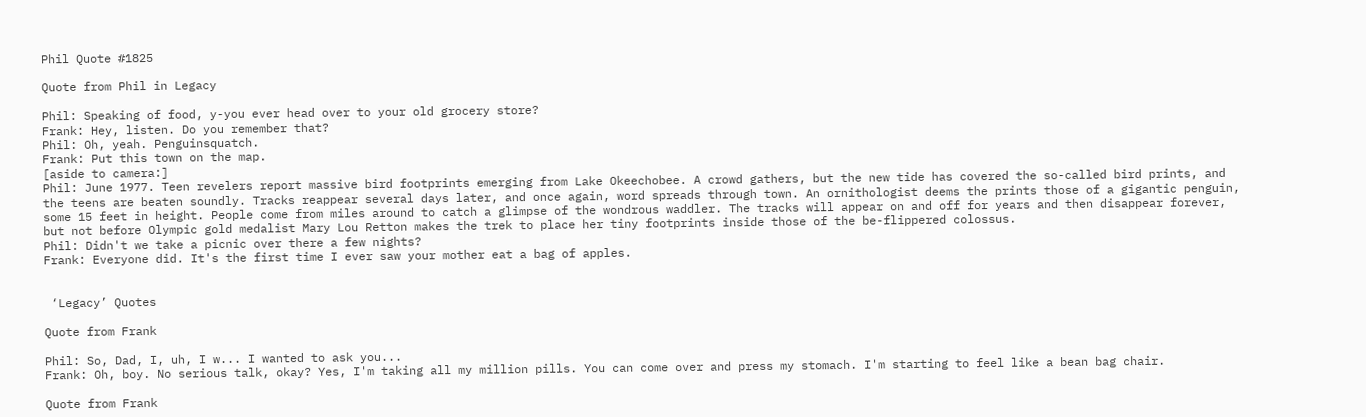Phil Quote #1825

Quote from Phil in Legacy

Phil: Speaking of food, y-you ever head over to your old grocery store?
Frank: Hey, listen. Do you remember that?
Phil: Oh, yeah. Penguinsquatch.
Frank: Put this town on the map.
[aside to camera:]
Phil: June 1977. Teen revelers report massive bird footprints emerging from Lake Okeechobee. A crowd gathers, but the new tide has covered the so-called bird prints, and the teens are beaten soundly. Tracks reappear several days later, and once again, word spreads through town. An ornithologist deems the prints those of a gigantic penguin, some 15 feet in height. People come from miles around to catch a glimpse of the wondrous waddler. The tracks will appear on and off for years and then disappear forever, but not before Olympic gold medalist Mary Lou Retton makes the trek to place her tiny footprints inside those of the be-flippered colossus.
Phil: Didn't we take a picnic over there a few nights?
Frank: Everyone did. It's the first time I ever saw your mother eat a bag of apples.


 ‘Legacy’ Quotes

Quote from Frank

Phil: So, Dad, I, uh, I w... I wanted to ask you...
Frank: Oh, boy. No serious talk, okay? Yes, I'm taking all my million pills. You can come over and press my stomach. I'm starting to feel like a bean bag chair.

Quote from Frank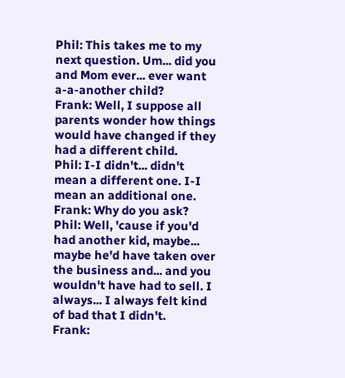Phil: This takes me to my next question. Um... did you and Mom ever... ever want a-a-another child?
Frank: Well, I suppose all parents wonder how things would have changed if they had a different child.
Phil: I-I didn't... didn't mean a different one. I-I mean an additional one.
Frank: Why do you ask?
Phil: Well, 'cause if you'd had another kid, maybe... maybe he'd have taken over the business and... and you wouldn't have had to sell. I always... I always felt kind of bad that I didn't.
Frank: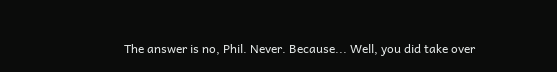The answer is no, Phil. Never. Because... Well, you did take over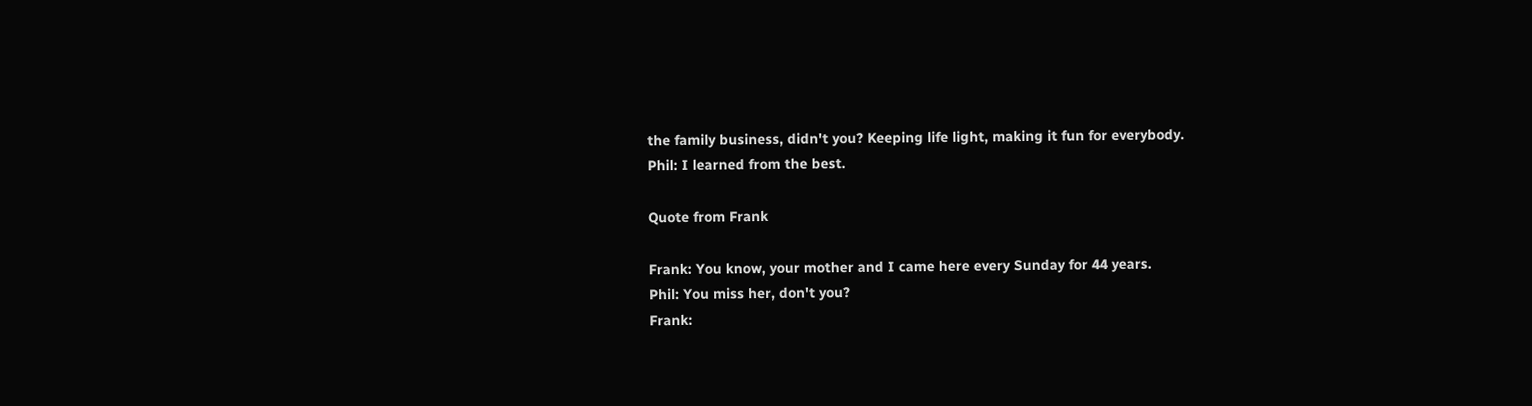the family business, didn't you? Keeping life light, making it fun for everybody.
Phil: I learned from the best.

Quote from Frank

Frank: You know, your mother and I came here every Sunday for 44 years.
Phil: You miss her, don't you?
Frank: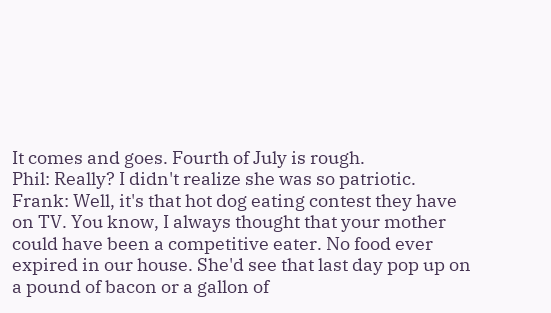It comes and goes. Fourth of July is rough.
Phil: Really? I didn't realize she was so patriotic.
Frank: Well, it's that hot dog eating contest they have on TV. You know, I always thought that your mother could have been a competitive eater. No food ever expired in our house. She'd see that last day pop up on a pound of bacon or a gallon of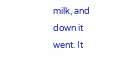milk, and down it went. It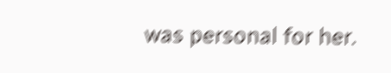was personal for her.